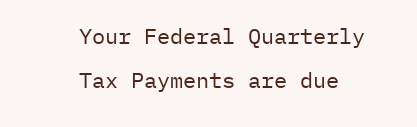Your Federal Quarterly Tax Payments are due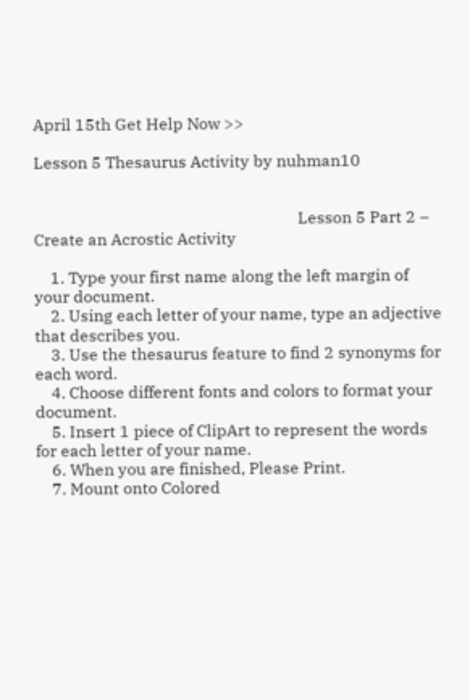April 15th Get Help Now >>

Lesson 5 Thesaurus Activity by nuhman10


                                                                  Lesson 5 Part 2 – Create an Acrostic Activity

    1. Type your first name along the left margin of your document.
    2. Using each letter of your name, type an adjective that describes you.
    3. Use the thesaurus feature to find 2 synonyms for each word.
    4. Choose different fonts and colors to format your document.
    5. Insert 1 piece of ClipArt to represent the words for each letter of your name.
    6. When you are finished, Please Print.
    7. Mount onto Colored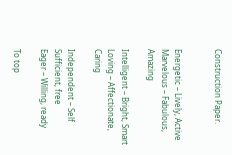Construction Paper.


Energetic – Lively, Active
Marvelous – Fabulous, Amazing

Intelligent – Bright, Smart
Loving – Affectionate, Caring

Independent – Self Sufficient, free
Eager – Willing, ready

To top